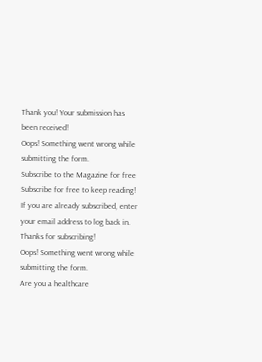Thank you! Your submission has been received!
Oops! Something went wrong while submitting the form.
Subscribe to the Magazine for free
Subscribe for free to keep reading! If you are already subscribed, enter your email address to log back in.
Thanks for subscribing!
Oops! Something went wrong while submitting the form.
Are you a healthcare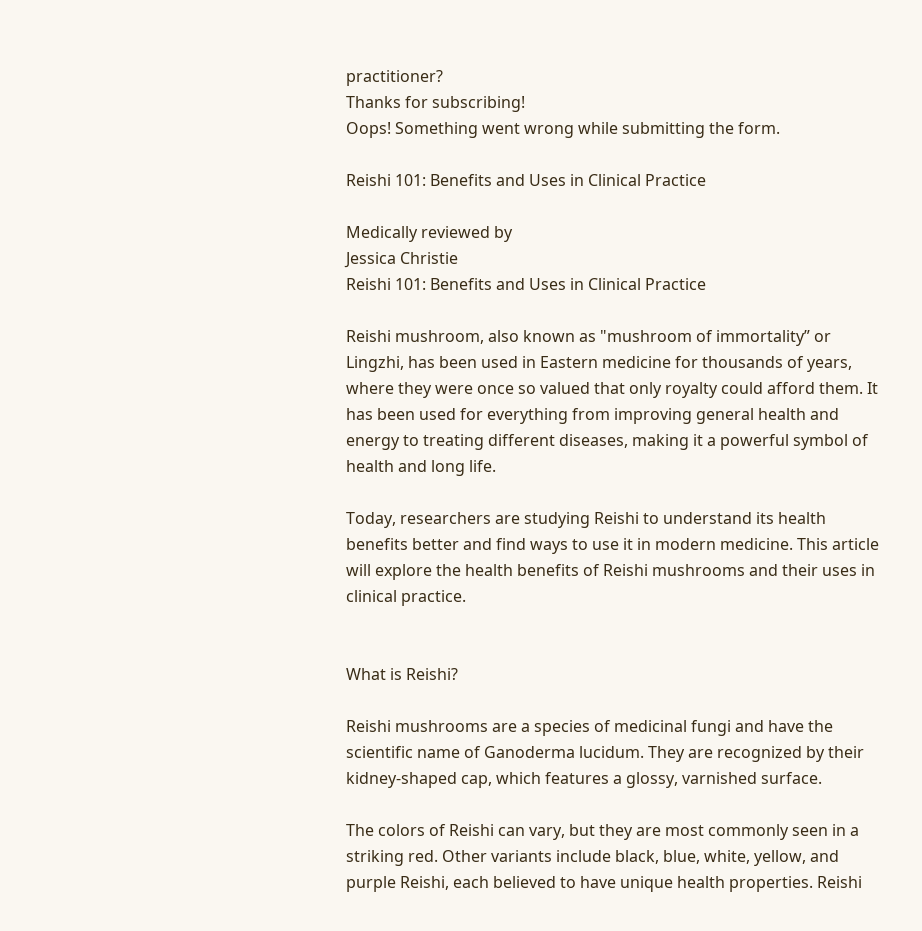practitioner?
Thanks for subscribing!
Oops! Something went wrong while submitting the form.

Reishi 101: Benefits and Uses in Clinical Practice

Medically reviewed by
Jessica Christie
Reishi 101: Benefits and Uses in Clinical Practice

Reishi mushroom, also known as "mushroom of immortality” or Lingzhi, has been used in Eastern medicine for thousands of years, where they were once so valued that only royalty could afford them. It has been used for everything from improving general health and energy to treating different diseases, making it a powerful symbol of health and long life.

Today, researchers are studying Reishi to understand its health benefits better and find ways to use it in modern medicine. This article will explore the health benefits of Reishi mushrooms and their uses in clinical practice.


What is Reishi?

Reishi mushrooms are a species of medicinal fungi and have the scientific name of Ganoderma lucidum. They are recognized by their kidney-shaped cap, which features a glossy, varnished surface.

The colors of Reishi can vary, but they are most commonly seen in a striking red. Other variants include black, blue, white, yellow, and purple Reishi, each believed to have unique health properties. Reishi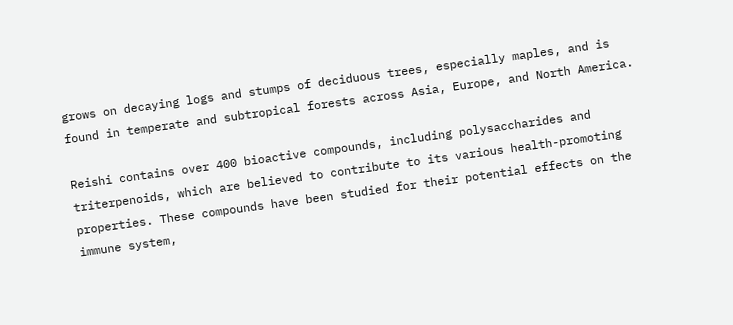grows on decaying logs and stumps of deciduous trees, especially maples, and is found in temperate and subtropical forests across Asia, Europe, and North America.

Reishi contains over 400 bioactive compounds, including polysaccharides and triterpenoids, which are believed to contribute to its various health-promoting properties. These compounds have been studied for their potential effects on the immune system,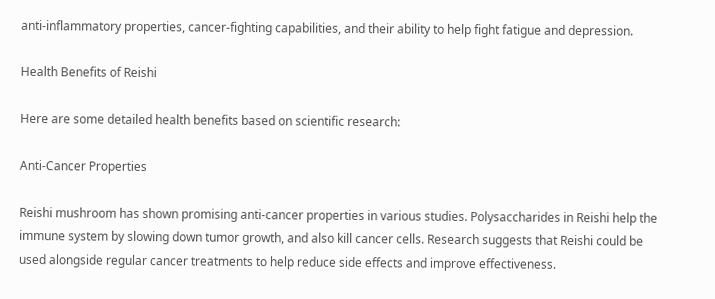anti-inflammatory properties, cancer-fighting capabilities, and their ability to help fight fatigue and depression.

Health Benefits of Reishi

Here are some detailed health benefits based on scientific research:

Anti-Cancer Properties

Reishi mushroom has shown promising anti-cancer properties in various studies. Polysaccharides in Reishi help the immune system by slowing down tumor growth, and also kill cancer cells. Research suggests that Reishi could be used alongside regular cancer treatments to help reduce side effects and improve effectiveness.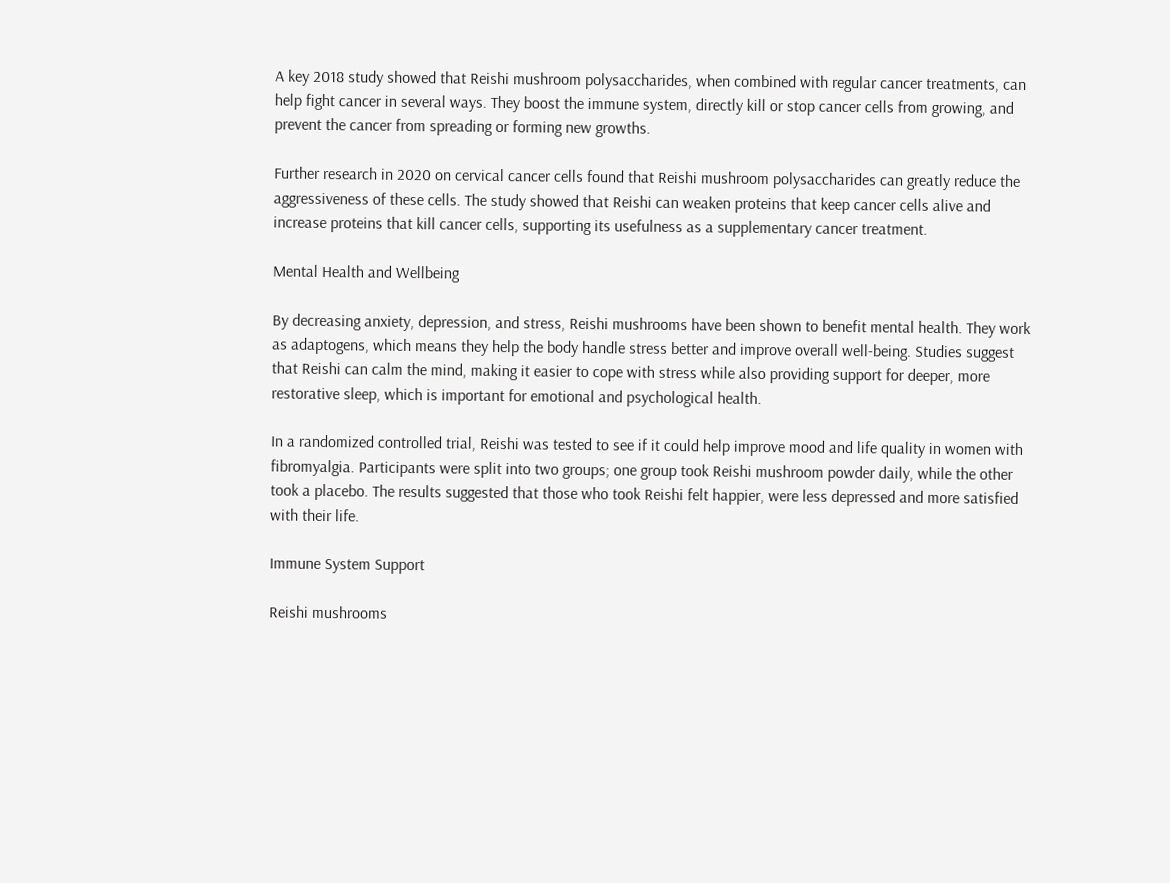A key 2018 study showed that Reishi mushroom polysaccharides, when combined with regular cancer treatments, can help fight cancer in several ways. They boost the immune system, directly kill or stop cancer cells from growing, and prevent the cancer from spreading or forming new growths.

Further research in 2020 on cervical cancer cells found that Reishi mushroom polysaccharides can greatly reduce the aggressiveness of these cells. The study showed that Reishi can weaken proteins that keep cancer cells alive and increase proteins that kill cancer cells, supporting its usefulness as a supplementary cancer treatment.

Mental Health and Wellbeing

By decreasing anxiety, depression, and stress, Reishi mushrooms have been shown to benefit mental health. They work as adaptogens, which means they help the body handle stress better and improve overall well-being. Studies suggest that Reishi can calm the mind, making it easier to cope with stress while also providing support for deeper, more restorative sleep, which is important for emotional and psychological health.

In a randomized controlled trial, Reishi was tested to see if it could help improve mood and life quality in women with fibromyalgia. Participants were split into two groups; one group took Reishi mushroom powder daily, while the other took a placebo. The results suggested that those who took Reishi felt happier, were less depressed and more satisfied with their life.

Immune System Support

Reishi mushrooms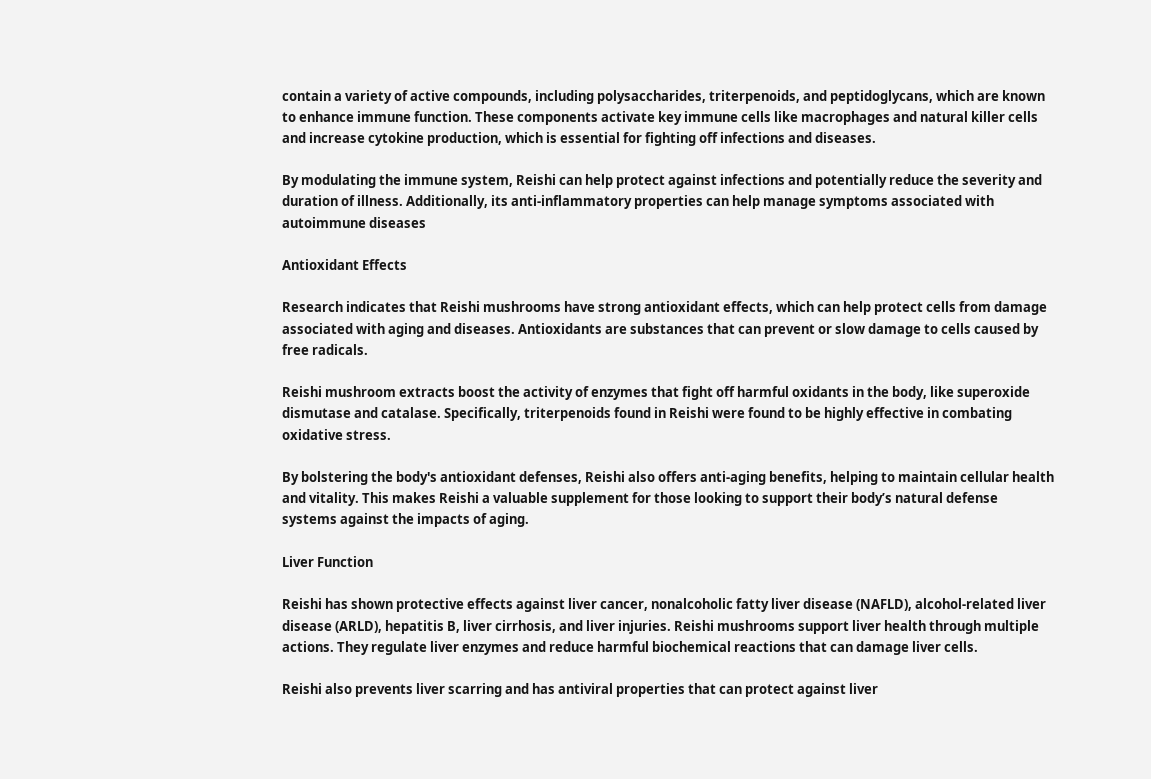contain a variety of active compounds, including polysaccharides, triterpenoids, and peptidoglycans, which are known to enhance immune function. These components activate key immune cells like macrophages and natural killer cells and increase cytokine production, which is essential for fighting off infections and diseases.

By modulating the immune system, Reishi can help protect against infections and potentially reduce the severity and duration of illness. Additionally, its anti-inflammatory properties can help manage symptoms associated with autoimmune diseases

Antioxidant Effects

Research indicates that Reishi mushrooms have strong antioxidant effects, which can help protect cells from damage associated with aging and diseases. Antioxidants are substances that can prevent or slow damage to cells caused by free radicals.

Reishi mushroom extracts boost the activity of enzymes that fight off harmful oxidants in the body, like superoxide dismutase and catalase. Specifically, triterpenoids found in Reishi were found to be highly effective in combating oxidative stress.

By bolstering the body's antioxidant defenses, Reishi also offers anti-aging benefits, helping to maintain cellular health and vitality. This makes Reishi a valuable supplement for those looking to support their body’s natural defense systems against the impacts of aging.

Liver Function

Reishi has shown protective effects against liver cancer, nonalcoholic fatty liver disease (NAFLD), alcohol-related liver disease (ARLD), hepatitis B, liver cirrhosis, and liver injuries. Reishi mushrooms support liver health through multiple actions. They regulate liver enzymes and reduce harmful biochemical reactions that can damage liver cells.

Reishi also prevents liver scarring and has antiviral properties that can protect against liver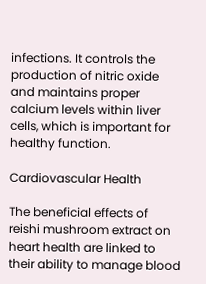infections. It controls the production of nitric oxide and maintains proper calcium levels within liver cells, which is important for healthy function.

Cardiovascular Health

The beneficial effects of reishi mushroom extract on heart health are linked to their ability to manage blood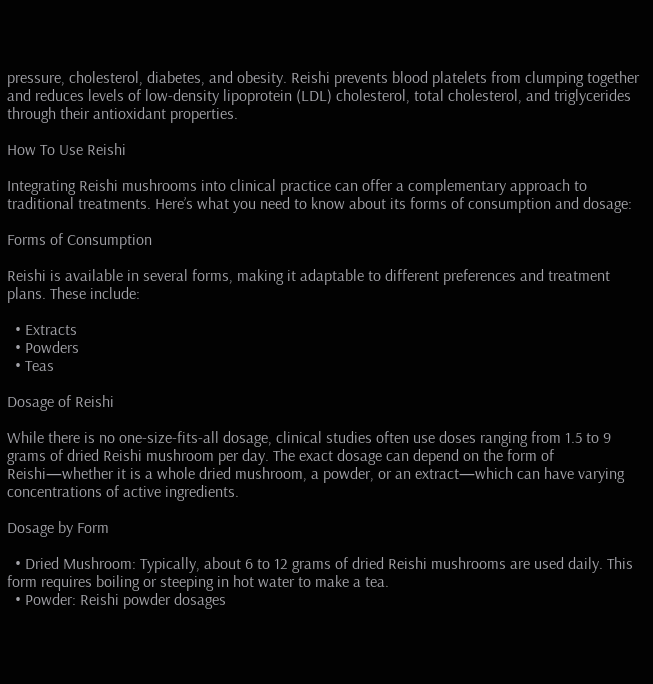pressure, cholesterol, diabetes, and obesity. Reishi prevents blood platelets from clumping together and reduces levels of low-density lipoprotein (LDL) cholesterol, total cholesterol, and triglycerides through their antioxidant properties.

How To Use Reishi

Integrating Reishi mushrooms into clinical practice can offer a complementary approach to traditional treatments. Here’s what you need to know about its forms of consumption and dosage:

Forms of Consumption

Reishi is available in several forms, making it adaptable to different preferences and treatment plans. These include:

  • Extracts
  • Powders
  • Teas

Dosage of Reishi

While there is no one-size-fits-all dosage, clinical studies often use doses ranging from 1.5 to 9 grams of dried Reishi mushroom per day. The exact dosage can depend on the form of Reishi—whether it is a whole dried mushroom, a powder, or an extract—which can have varying concentrations of active ingredients.

Dosage by Form

  • Dried Mushroom: Typically, about 6 to 12 grams of dried Reishi mushrooms are used daily. This form requires boiling or steeping in hot water to make a tea.
  • Powder: Reishi powder dosages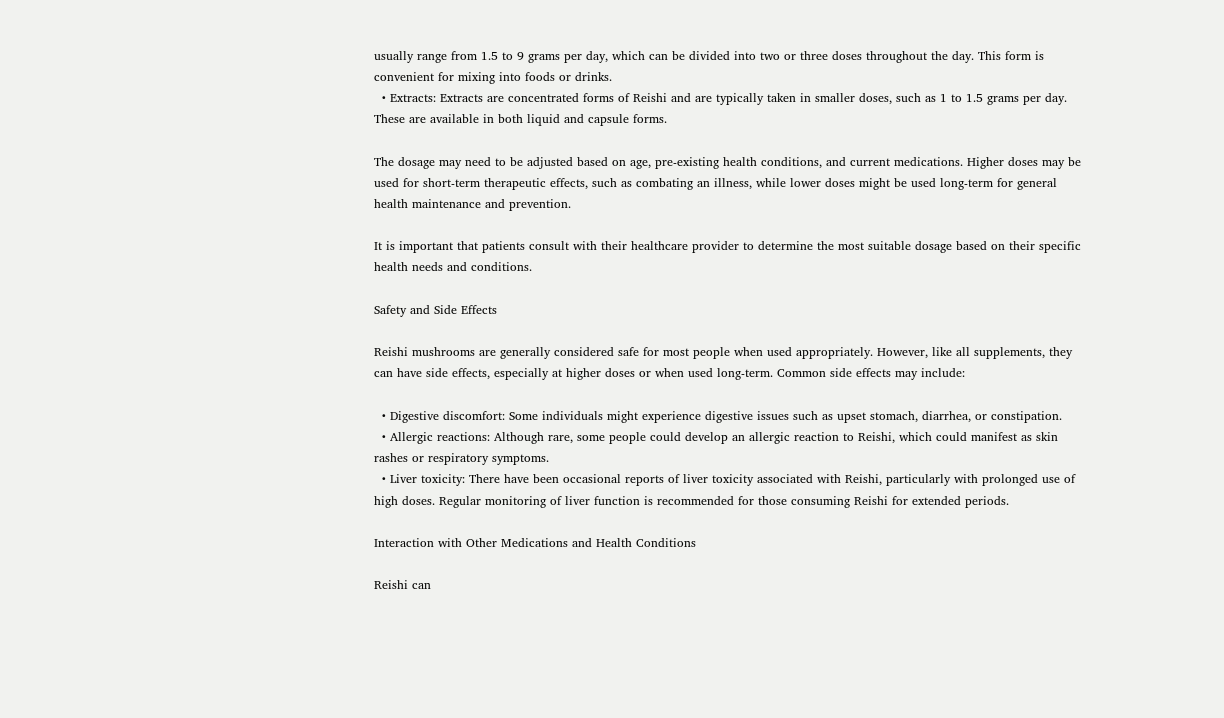usually range from 1.5 to 9 grams per day, which can be divided into two or three doses throughout the day. This form is convenient for mixing into foods or drinks.
  • Extracts: Extracts are concentrated forms of Reishi and are typically taken in smaller doses, such as 1 to 1.5 grams per day. These are available in both liquid and capsule forms.

The dosage may need to be adjusted based on age, pre-existing health conditions, and current medications. Higher doses may be used for short-term therapeutic effects, such as combating an illness, while lower doses might be used long-term for general health maintenance and prevention.

It is important that patients consult with their healthcare provider to determine the most suitable dosage based on their specific health needs and conditions.

Safety and Side Effects

Reishi mushrooms are generally considered safe for most people when used appropriately. However, like all supplements, they can have side effects, especially at higher doses or when used long-term. Common side effects may include:

  • Digestive discomfort: Some individuals might experience digestive issues such as upset stomach, diarrhea, or constipation.
  • Allergic reactions: Although rare, some people could develop an allergic reaction to Reishi, which could manifest as skin rashes or respiratory symptoms.
  • Liver toxicity: There have been occasional reports of liver toxicity associated with Reishi, particularly with prolonged use of high doses. Regular monitoring of liver function is recommended for those consuming Reishi for extended periods.

Interaction with Other Medications and Health Conditions

Reishi can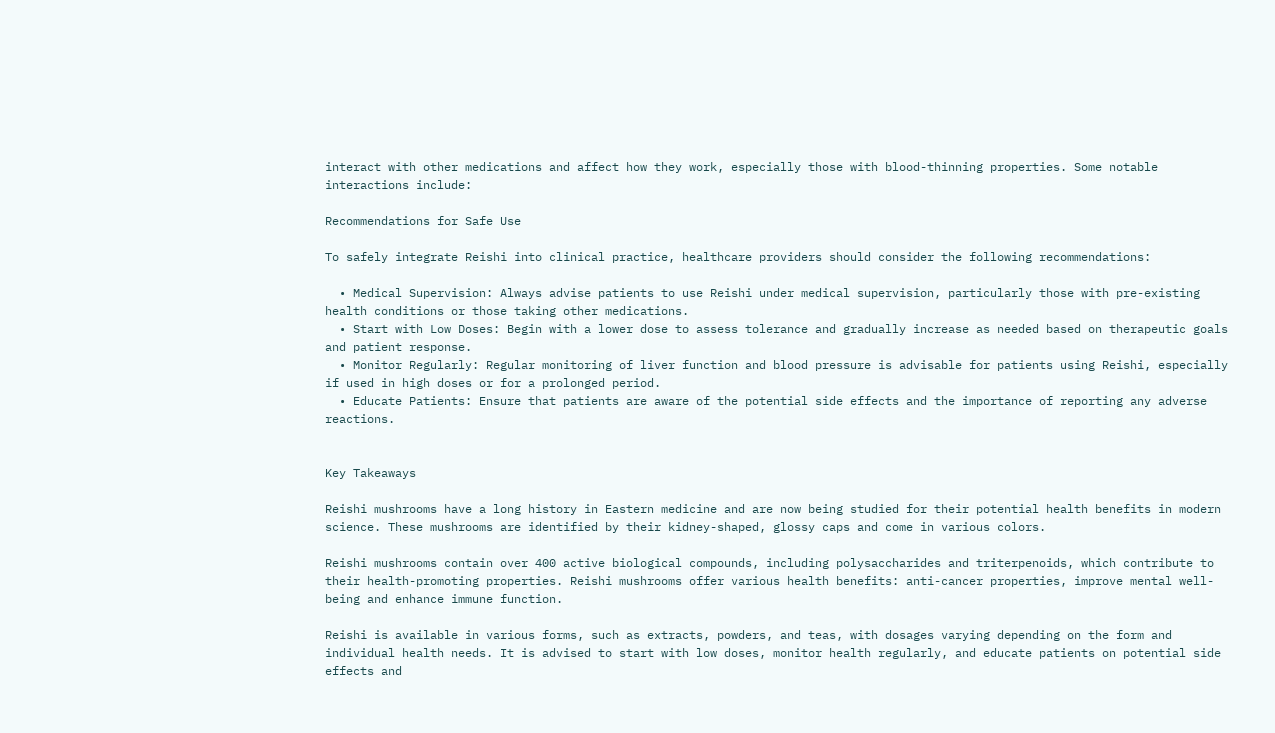interact with other medications and affect how they work, especially those with blood-thinning properties. Some notable interactions include:

Recommendations for Safe Use

To safely integrate Reishi into clinical practice, healthcare providers should consider the following recommendations:

  • Medical Supervision: Always advise patients to use Reishi under medical supervision, particularly those with pre-existing health conditions or those taking other medications.
  • Start with Low Doses: Begin with a lower dose to assess tolerance and gradually increase as needed based on therapeutic goals and patient response.
  • Monitor Regularly: Regular monitoring of liver function and blood pressure is advisable for patients using Reishi, especially if used in high doses or for a prolonged period.
  • Educate Patients: Ensure that patients are aware of the potential side effects and the importance of reporting any adverse reactions.


Key Takeaways

Reishi mushrooms have a long history in Eastern medicine and are now being studied for their potential health benefits in modern science. These mushrooms are identified by their kidney-shaped, glossy caps and come in various colors.

Reishi mushrooms contain over 400 active biological compounds, including polysaccharides and triterpenoids, which contribute to their health-promoting properties. Reishi mushrooms offer various health benefits: anti-cancer properties, improve mental well-being and enhance immune function.

Reishi is available in various forms, such as extracts, powders, and teas, with dosages varying depending on the form and individual health needs. It is advised to start with low doses, monitor health regularly, and educate patients on potential side effects and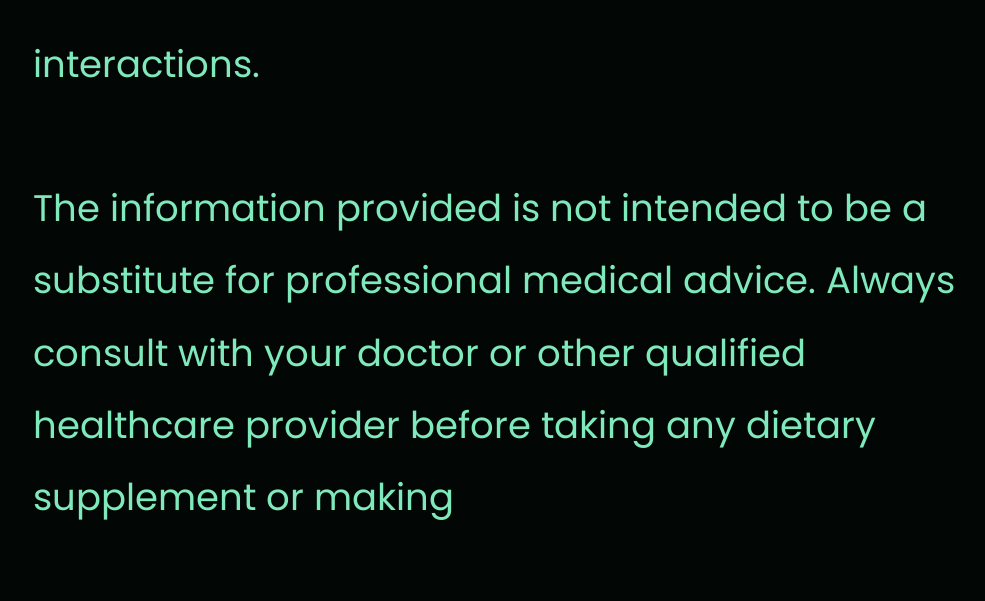interactions.

The information provided is not intended to be a substitute for professional medical advice. Always consult with your doctor or other qualified healthcare provider before taking any dietary supplement or making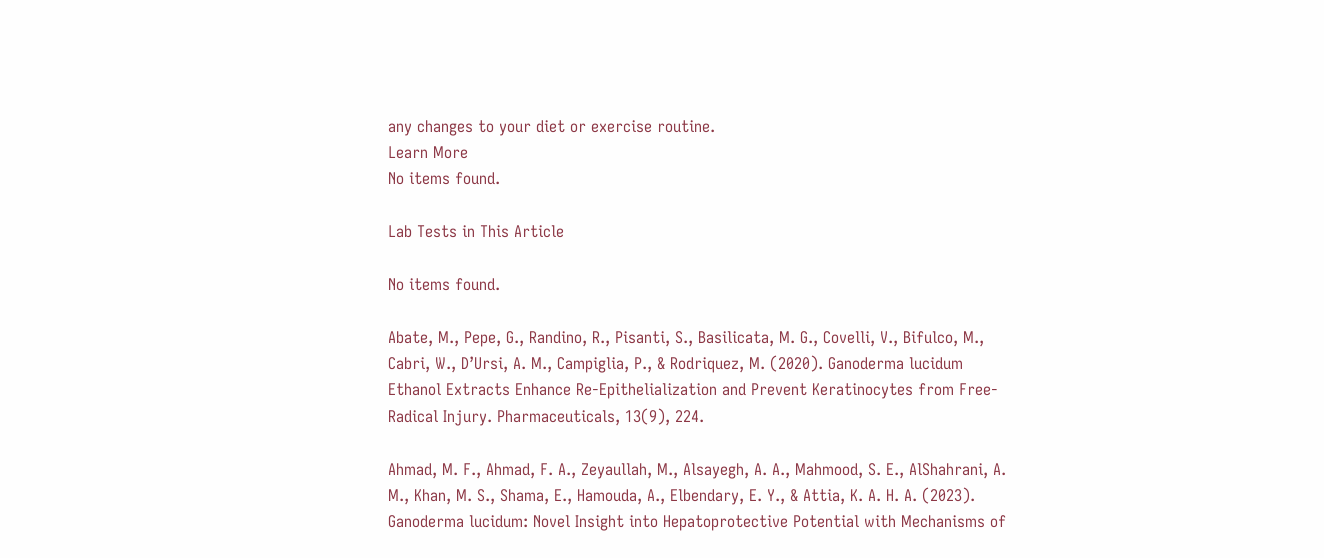any changes to your diet or exercise routine.
Learn More
No items found.

Lab Tests in This Article

No items found.

Abate, M., Pepe, G., Randino, R., Pisanti, S., Basilicata, M. G., Covelli, V., Bifulco, M., Cabri, W., D’Ursi, A. M., Campiglia, P., & Rodriquez, M. (2020). Ganoderma lucidum Ethanol Extracts Enhance Re-Epithelialization and Prevent Keratinocytes from Free-Radical Injury. Pharmaceuticals, 13(9), 224.

Ahmad, M. F., Ahmad, F. A., Zeyaullah, M., Alsayegh, A. A., Mahmood, S. E., AlShahrani, A. M., Khan, M. S., Shama, E., Hamouda, A., Elbendary, E. Y., & Attia, K. A. H. A. (2023). Ganoderma lucidum: Novel Insight into Hepatoprotective Potential with Mechanisms of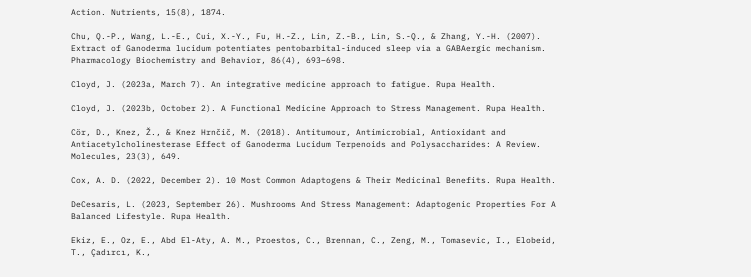Action. Nutrients, 15(8), 1874.

Chu, Q.-P., Wang, L.-E., Cui, X.-Y., Fu, H.-Z., Lin, Z.-B., Lin, S.-Q., & Zhang, Y.-H. (2007). Extract of Ganoderma lucidum potentiates pentobarbital-induced sleep via a GABAergic mechanism. Pharmacology Biochemistry and Behavior, 86(4), 693–698.

Cloyd, J. (2023a, March 7). An integrative medicine approach to fatigue. Rupa Health.

Cloyd, J. (2023b, October 2). A Functional Medicine Approach to Stress Management. Rupa Health.

Cör, D., Knez, Ž., & Knez Hrnčič, M. (2018). Antitumour, Antimicrobial, Antioxidant and Antiacetylcholinesterase Effect of Ganoderma Lucidum Terpenoids and Polysaccharides: A Review. Molecules, 23(3), 649.

Cox, A. D. (2022, December 2). 10 Most Common Adaptogens & Their Medicinal Benefits. Rupa Health.

DeCesaris, L. (2023, September 26). Mushrooms And Stress Management: Adaptogenic Properties For A Balanced Lifestyle. Rupa Health.

Ekiz, E., Oz, E., Abd El-Aty, A. M., Proestos, C., Brennan, C., Zeng, M., Tomasevic, I., Elobeid, T., Çadırcı, K.,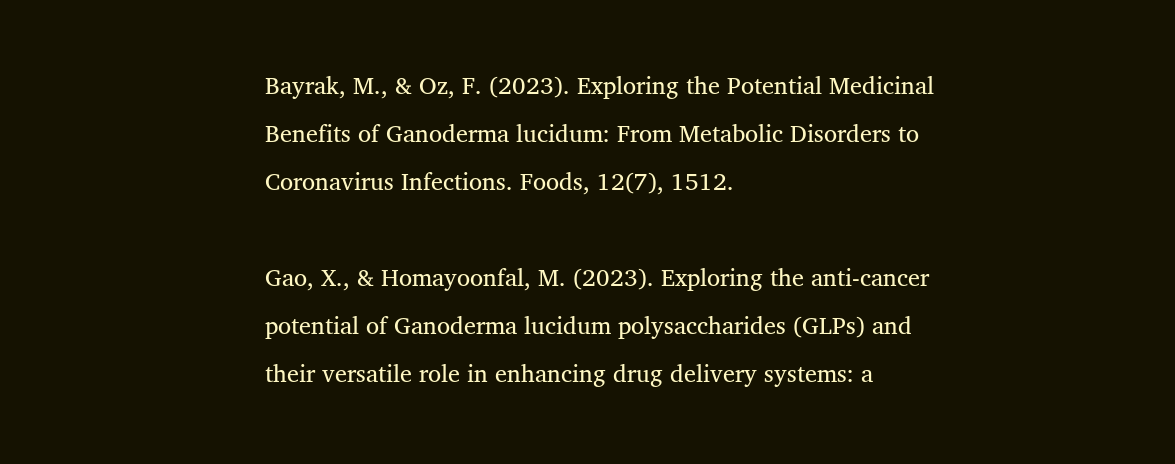Bayrak, M., & Oz, F. (2023). Exploring the Potential Medicinal Benefits of Ganoderma lucidum: From Metabolic Disorders to Coronavirus Infections. Foods, 12(7), 1512.

Gao, X., & Homayoonfal, M. (2023). Exploring the anti-cancer potential of Ganoderma lucidum polysaccharides (GLPs) and their versatile role in enhancing drug delivery systems: a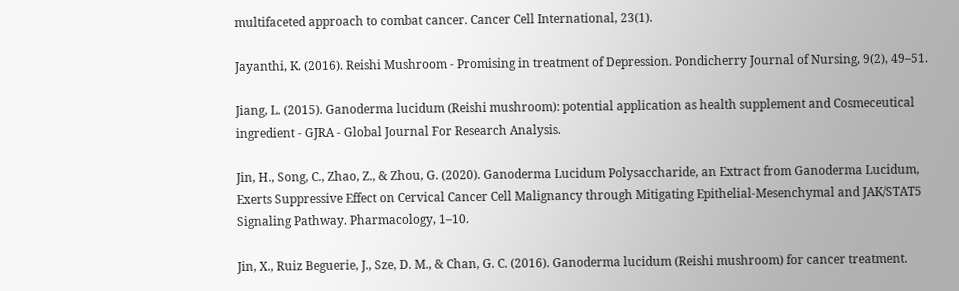multifaceted approach to combat cancer. Cancer Cell International, 23(1).

Jayanthi, K. (2016). Reishi Mushroom - Promising in treatment of Depression. Pondicherry Journal of Nursing, 9(2), 49–51.

Jiang, L. (2015). Ganoderma lucidum (Reishi mushroom): potential application as health supplement and Cosmeceutical ingredient - GJRA - Global Journal For Research Analysis.

Jin, H., Song, C., Zhao, Z., & Zhou, G. (2020). Ganoderma Lucidum Polysaccharide, an Extract from Ganoderma Lucidum, Exerts Suppressive Effect on Cervical Cancer Cell Malignancy through Mitigating Epithelial-Mesenchymal and JAK/STAT5 Signaling Pathway. Pharmacology, 1–10.

Jin, X., Ruiz Beguerie, J., Sze, D. M., & Chan, G. C. (2016). Ganoderma lucidum (Reishi mushroom) for cancer treatment.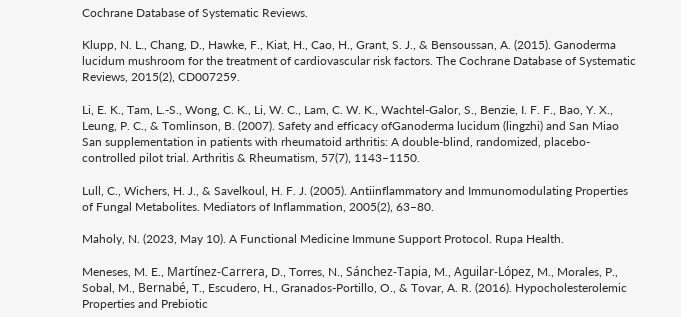Cochrane Database of Systematic Reviews.

Klupp, N. L., Chang, D., Hawke, F., Kiat, H., Cao, H., Grant, S. J., & Bensoussan, A. (2015). Ganoderma lucidum mushroom for the treatment of cardiovascular risk factors. The Cochrane Database of Systematic Reviews, 2015(2), CD007259.

Li, E. K., Tam, L.-S., Wong, C. K., Li, W. C., Lam, C. W. K., Wachtel-Galor, S., Benzie, I. F. F., Bao, Y. X., Leung, P. C., & Tomlinson, B. (2007). Safety and efficacy ofGanoderma lucidum (lingzhi) and San Miao San supplementation in patients with rheumatoid arthritis: A double-blind, randomized, placebo-controlled pilot trial. Arthritis & Rheumatism, 57(7), 1143–1150.

Lull, C., Wichers, H. J., & Savelkoul, H. F. J. (2005). Antiinflammatory and Immunomodulating Properties of Fungal Metabolites. Mediators of Inflammation, 2005(2), 63–80.

Maholy, N. (2023, May 10). A Functional Medicine Immune Support Protocol. Rupa Health.

Meneses, M. E., Martínez-Carrera, D., Torres, N., Sánchez-Tapia, M., Aguilar-López, M., Morales, P., Sobal, M., Bernabé, T., Escudero, H., Granados-Portillo, O., & Tovar, A. R. (2016). Hypocholesterolemic Properties and Prebiotic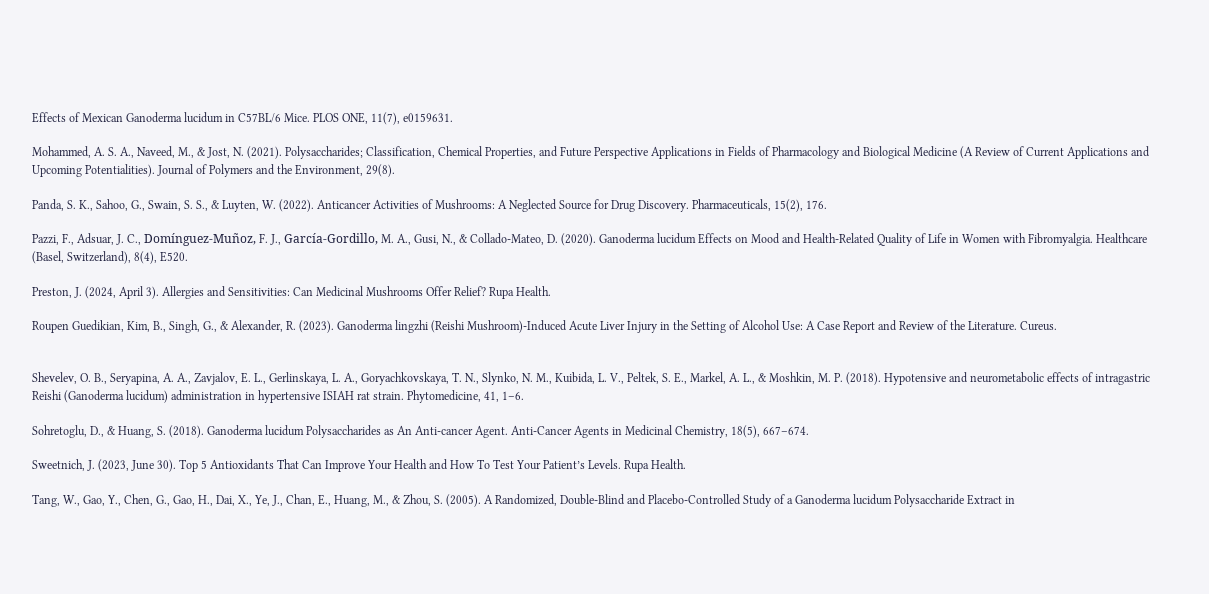Effects of Mexican Ganoderma lucidum in C57BL/6 Mice. PLOS ONE, 11(7), e0159631.

Mohammed, A. S. A., Naveed, M., & Jost, N. (2021). Polysaccharides; Classification, Chemical Properties, and Future Perspective Applications in Fields of Pharmacology and Biological Medicine (A Review of Current Applications and Upcoming Potentialities). Journal of Polymers and the Environment, 29(8).

Panda, S. K., Sahoo, G., Swain, S. S., & Luyten, W. (2022). Anticancer Activities of Mushrooms: A Neglected Source for Drug Discovery. Pharmaceuticals, 15(2), 176.

Pazzi, F., Adsuar, J. C., Domínguez-Muñoz, F. J., García-Gordillo, M. A., Gusi, N., & Collado-Mateo, D. (2020). Ganoderma lucidum Effects on Mood and Health-Related Quality of Life in Women with Fibromyalgia. Healthcare (Basel, Switzerland), 8(4), E520.

Preston, J. (2024, April 3). Allergies and Sensitivities: Can Medicinal Mushrooms Offer Relief? Rupa Health.

Roupen Guedikian, Kim, B., Singh, G., & Alexander, R. (2023). Ganoderma lingzhi (Reishi Mushroom)-Induced Acute Liver Injury in the Setting of Alcohol Use: A Case Report and Review of the Literature. Cureus.


Shevelev, O. B., Seryapina, A. A., Zavjalov, E. L., Gerlinskaya, L. A., Goryachkovskaya, T. N., Slynko, N. M., Kuibida, L. V., Peltek, S. E., Markel, A. L., & Moshkin, M. P. (2018). Hypotensive and neurometabolic effects of intragastric Reishi (Ganoderma lucidum) administration in hypertensive ISIAH rat strain. Phytomedicine, 41, 1–6.

Sohretoglu, D., & Huang, S. (2018). Ganoderma lucidum Polysaccharides as An Anti-cancer Agent. Anti-Cancer Agents in Medicinal Chemistry, 18(5), 667–674.

Sweetnich, J. (2023, June 30). Top 5 Antioxidants That Can Improve Your Health and How To Test Your Patient’s Levels. Rupa Health.

Tang, W., Gao, Y., Chen, G., Gao, H., Dai, X., Ye, J., Chan, E., Huang, M., & Zhou, S. (2005). A Randomized, Double-Blind and Placebo-Controlled Study of a Ganoderma lucidum Polysaccharide Extract in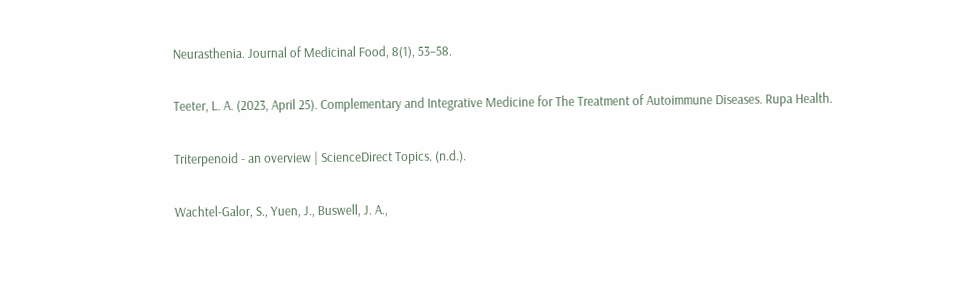Neurasthenia. Journal of Medicinal Food, 8(1), 53–58.

Teeter, L. A. (2023, April 25). Complementary and Integrative Medicine for The Treatment of Autoimmune Diseases. Rupa Health.

Triterpenoid - an overview | ScienceDirect Topics. (n.d.).

Wachtel-Galor, S., Yuen, J., Buswell, J. A.,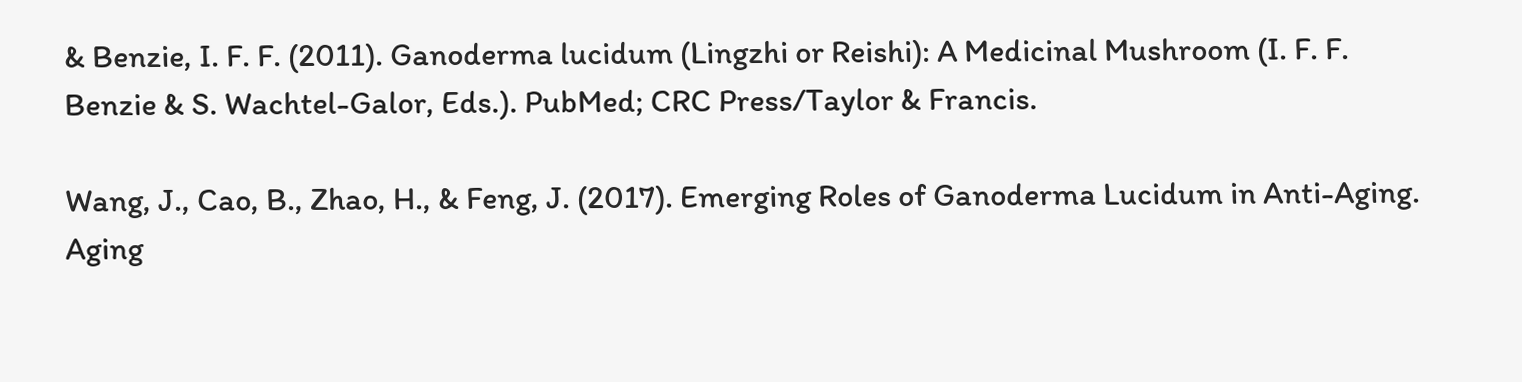& Benzie, I. F. F. (2011). Ganoderma lucidum (Lingzhi or Reishi): A Medicinal Mushroom (I. F. F. Benzie & S. Wachtel-Galor, Eds.). PubMed; CRC Press/Taylor & Francis.

Wang, J., Cao, B., Zhao, H., & Feng, J. (2017). Emerging Roles of Ganoderma Lucidum in Anti-Aging. Aging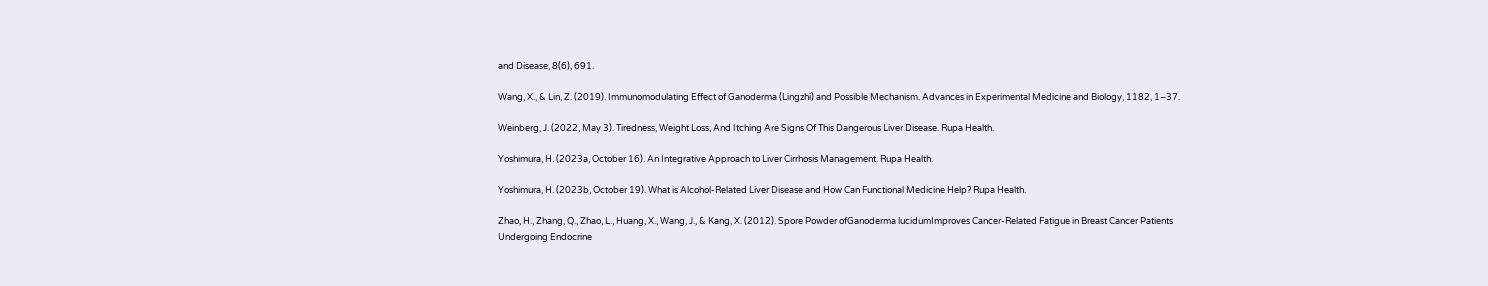and Disease, 8(6), 691.

Wang, X., & Lin, Z. (2019). Immunomodulating Effect of Ganoderma (Lingzhi) and Possible Mechanism. Advances in Experimental Medicine and Biology, 1182, 1–37.

Weinberg, J. (2022, May 3). Tiredness, Weight Loss, And Itching Are Signs Of This Dangerous Liver Disease. Rupa Health.

Yoshimura, H. (2023a, October 16). An Integrative Approach to Liver Cirrhosis Management. Rupa Health.

Yoshimura, H. (2023b, October 19). What is Alcohol-Related Liver Disease and How Can Functional Medicine Help? Rupa Health.

Zhao, H., Zhang, Q., Zhao, L., Huang, X., Wang, J., & Kang, X. (2012). Spore Powder ofGanoderma lucidumImproves Cancer-Related Fatigue in Breast Cancer Patients Undergoing Endocrine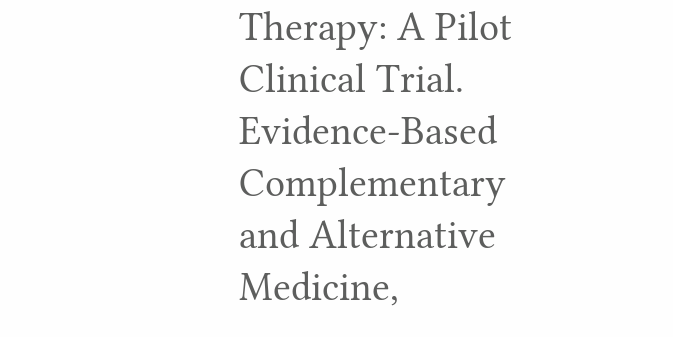Therapy: A Pilot Clinical Trial. Evidence-Based Complementary and Alternative Medicine,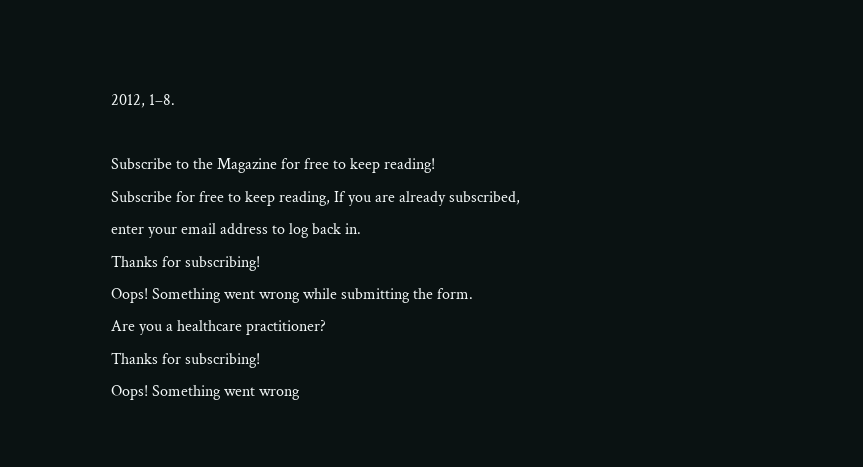2012, 1–8.

Subscribe to the Magazine for free to keep reading!
Subscribe for free to keep reading, If you are already subscribed, enter your email address to log back in.
Thanks for subscribing!
Oops! Something went wrong while submitting the form.
Are you a healthcare practitioner?
Thanks for subscribing!
Oops! Something went wrong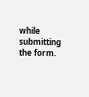while submitting the form.